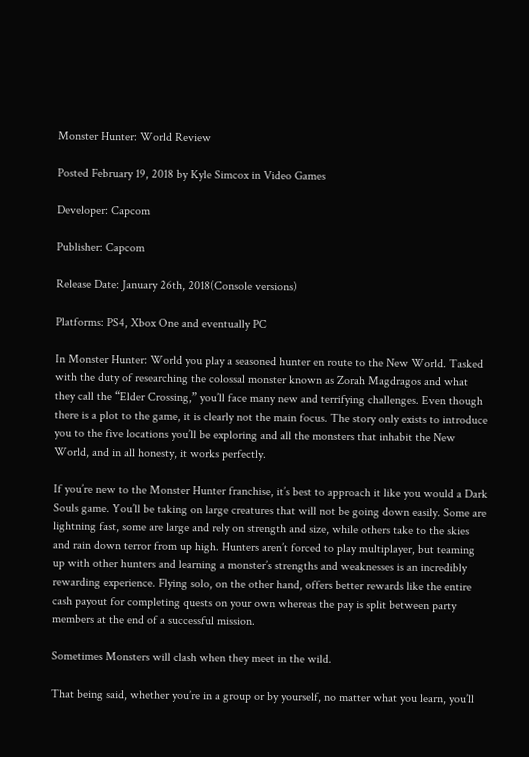Monster Hunter: World Review

Posted February 19, 2018 by Kyle Simcox in Video Games

Developer: Capcom

Publisher: Capcom

Release Date: January 26th, 2018(Console versions)

Platforms: PS4, Xbox One and eventually PC

In Monster Hunter: World you play a seasoned hunter en route to the New World. Tasked with the duty of researching the colossal monster known as Zorah Magdragos and what they call the “Elder Crossing,” you’ll face many new and terrifying challenges. Even though there is a plot to the game, it is clearly not the main focus. The story only exists to introduce you to the five locations you’ll be exploring and all the monsters that inhabit the New World, and in all honesty, it works perfectly.

If you’re new to the Monster Hunter franchise, it’s best to approach it like you would a Dark Souls game. You’ll be taking on large creatures that will not be going down easily. Some are lightning fast, some are large and rely on strength and size, while others take to the skies and rain down terror from up high. Hunters aren’t forced to play multiplayer, but teaming up with other hunters and learning a monster’s strengths and weaknesses is an incredibly rewarding experience. Flying solo, on the other hand, offers better rewards like the entire cash payout for completing quests on your own whereas the pay is split between party members at the end of a successful mission.

Sometimes Monsters will clash when they meet in the wild.

That being said, whether you’re in a group or by yourself, no matter what you learn, you’ll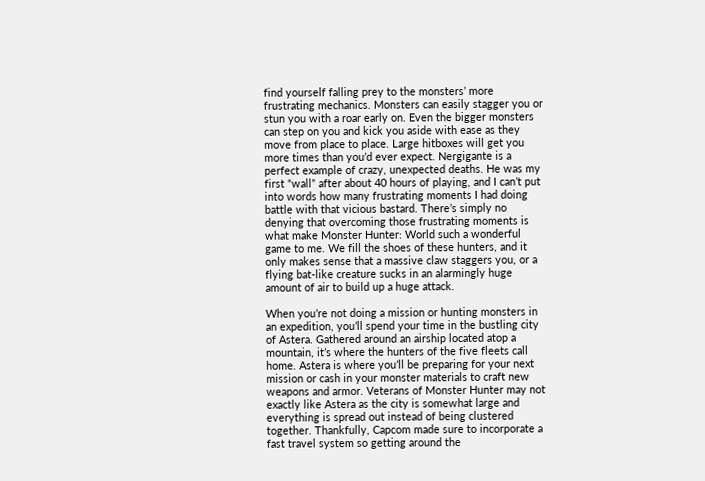find yourself falling prey to the monsters’ more frustrating mechanics. Monsters can easily stagger you or stun you with a roar early on. Even the bigger monsters can step on you and kick you aside with ease as they move from place to place. Large hitboxes will get you more times than you’d ever expect. Nergigante is a perfect example of crazy, unexpected deaths. He was my first “wall” after about 40 hours of playing, and I can’t put into words how many frustrating moments I had doing battle with that vicious bastard. There’s simply no denying that overcoming those frustrating moments is what make Monster Hunter: World such a wonderful game to me. We fill the shoes of these hunters, and it only makes sense that a massive claw staggers you, or a flying bat-like creature sucks in an alarmingly huge amount of air to build up a huge attack.

When you’re not doing a mission or hunting monsters in an expedition, you’ll spend your time in the bustling city of Astera. Gathered around an airship located atop a mountain, it’s where the hunters of the five fleets call home. Astera is where you’ll be preparing for your next mission or cash in your monster materials to craft new weapons and armor. Veterans of Monster Hunter may not exactly like Astera as the city is somewhat large and everything is spread out instead of being clustered together. Thankfully, Capcom made sure to incorporate a fast travel system so getting around the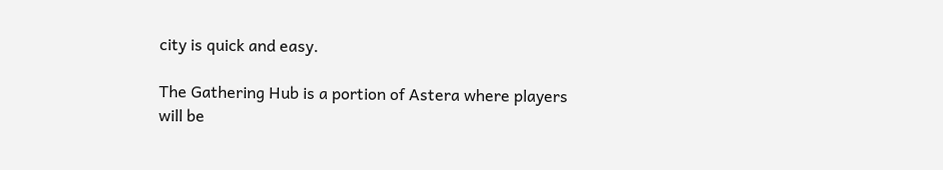city is quick and easy.

The Gathering Hub is a portion of Astera where players will be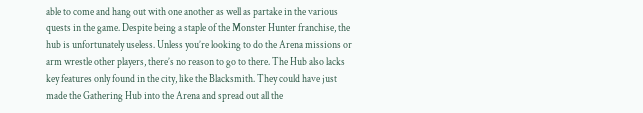able to come and hang out with one another as well as partake in the various quests in the game. Despite being a staple of the Monster Hunter franchise, the hub is unfortunately useless. Unless you’re looking to do the Arena missions or arm wrestle other players, there’s no reason to go to there. The Hub also lacks key features only found in the city, like the Blacksmith. They could have just made the Gathering Hub into the Arena and spread out all the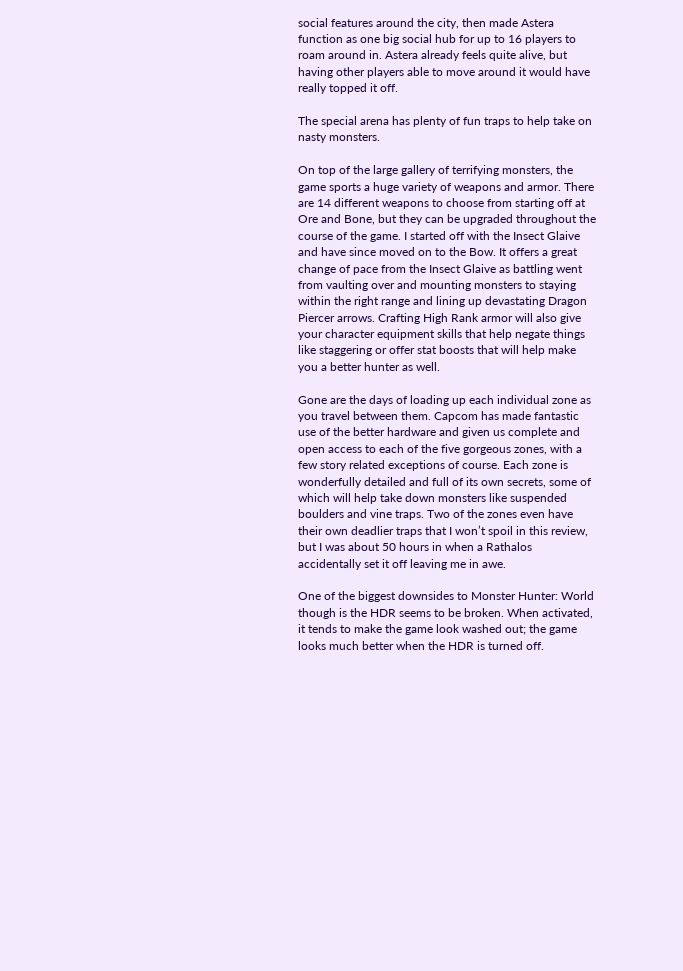social features around the city, then made Astera function as one big social hub for up to 16 players to roam around in. Astera already feels quite alive, but having other players able to move around it would have really topped it off.

The special arena has plenty of fun traps to help take on nasty monsters.

On top of the large gallery of terrifying monsters, the game sports a huge variety of weapons and armor. There are 14 different weapons to choose from starting off at Ore and Bone, but they can be upgraded throughout the course of the game. I started off with the Insect Glaive and have since moved on to the Bow. It offers a great change of pace from the Insect Glaive as battling went from vaulting over and mounting monsters to staying within the right range and lining up devastating Dragon Piercer arrows. Crafting High Rank armor will also give your character equipment skills that help negate things like staggering or offer stat boosts that will help make you a better hunter as well.

Gone are the days of loading up each individual zone as you travel between them. Capcom has made fantastic use of the better hardware and given us complete and open access to each of the five gorgeous zones, with a few story related exceptions of course. Each zone is wonderfully detailed and full of its own secrets, some of which will help take down monsters like suspended boulders and vine traps. Two of the zones even have their own deadlier traps that I won’t spoil in this review, but I was about 50 hours in when a Rathalos accidentally set it off leaving me in awe.

One of the biggest downsides to Monster Hunter: World though is the HDR seems to be broken. When activated, it tends to make the game look washed out; the game looks much better when the HDR is turned off.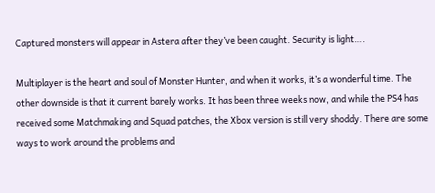Captured monsters will appear in Astera after they’ve been caught. Security is light….

Multiplayer is the heart and soul of Monster Hunter, and when it works, it’s a wonderful time. The other downside is that it current barely works. It has been three weeks now, and while the PS4 has received some Matchmaking and Squad patches, the Xbox version is still very shoddy. There are some ways to work around the problems and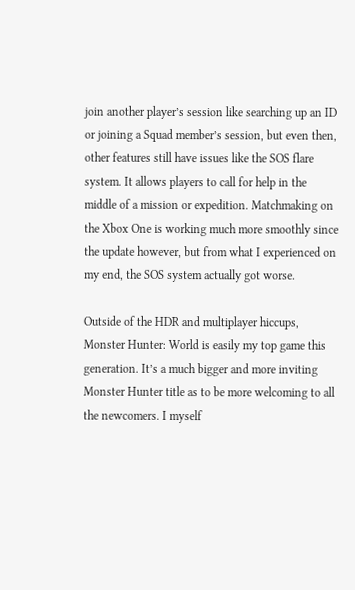join another player’s session like searching up an ID or joining a Squad member’s session, but even then, other features still have issues like the SOS flare system. It allows players to call for help in the middle of a mission or expedition. Matchmaking on the Xbox One is working much more smoothly since the update however, but from what I experienced on my end, the SOS system actually got worse.

Outside of the HDR and multiplayer hiccups, Monster Hunter: World is easily my top game this generation. It’s a much bigger and more inviting Monster Hunter title as to be more welcoming to all the newcomers. I myself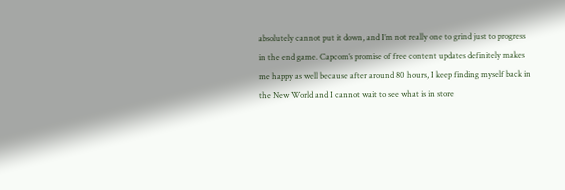absolutely cannot put it down, and I’m not really one to grind just to progress in the end game. Capcom’s promise of free content updates definitely makes me happy as well because after around 80 hours, I keep finding myself back in the New World and I cannot wait to see what is in store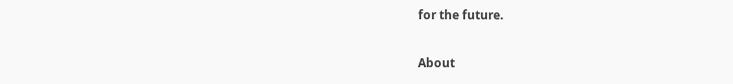for the future.

About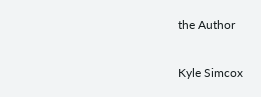the Author

Kyle Simcox